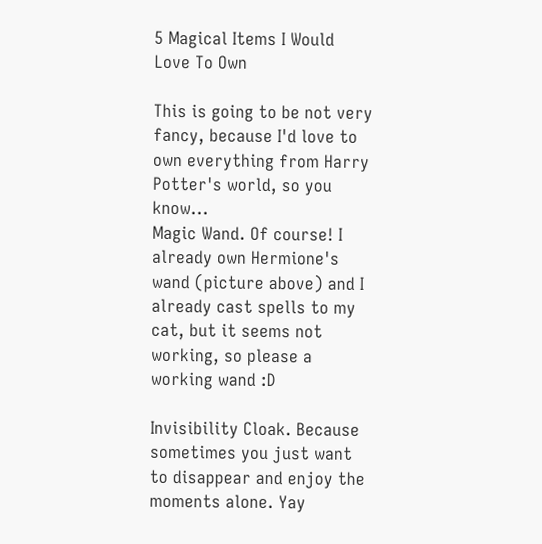5 Magical Items I Would Love To Own

This is going to be not very fancy, because I'd love to own everything from Harry Potter's world, so you know...
Magic Wand. Of course! I already own Hermione's wand (picture above) and I already cast spells to my cat, but it seems not working, so please a working wand :D

Invisibility Cloak. Because sometimes you just want to disappear and enjoy the moments alone. Yay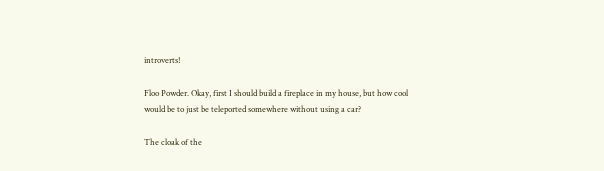introverts!

Floo Powder. Okay, first I should build a fireplace in my house, but how cool would be to just be teleported somewhere without using a car?

The cloak of the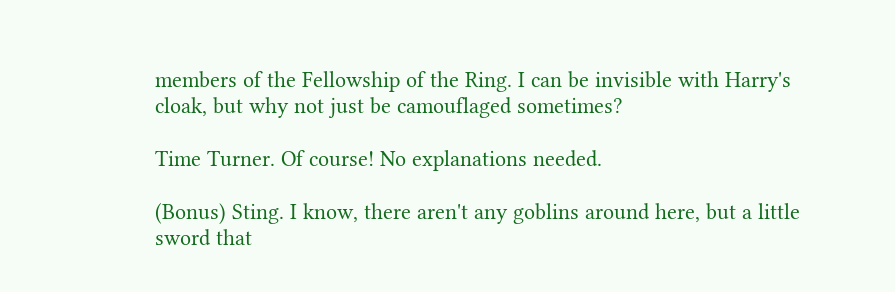members of the Fellowship of the Ring. I can be invisible with Harry's cloak, but why not just be camouflaged sometimes?

Time Turner. Of course! No explanations needed.

(Bonus) Sting. I know, there aren't any goblins around here, but a little sword that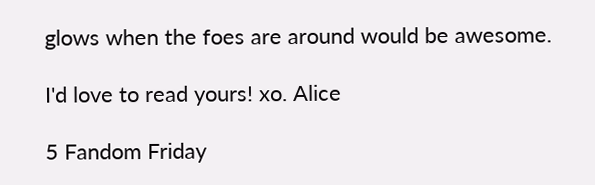glows when the foes are around would be awesome.

I'd love to read yours! xo. Alice

5 Fandom Friday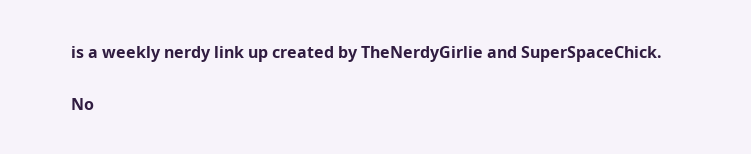is a weekly nerdy link up created by TheNerdyGirlie and SuperSpaceChick.

No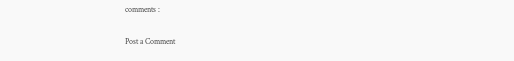comments :

Post a Comment